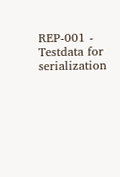REP-001 - Testdata for serialization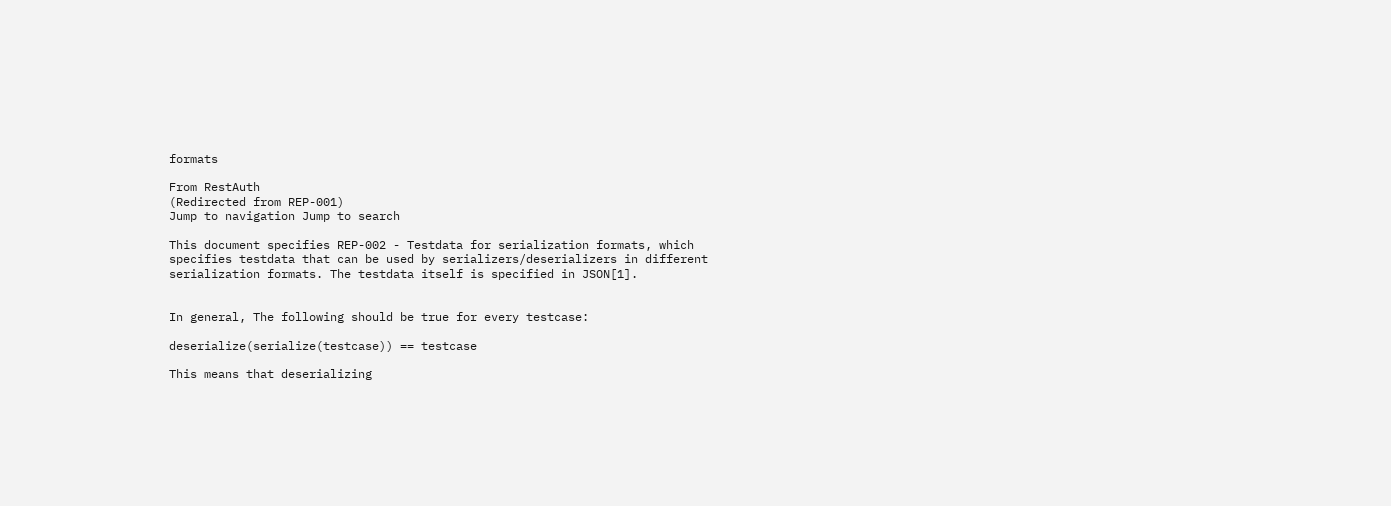formats

From RestAuth
(Redirected from REP-001)
Jump to navigation Jump to search

This document specifies REP-002 - Testdata for serialization formats, which specifies testdata that can be used by serializers/deserializers in different serialization formats. The testdata itself is specified in JSON[1].


In general, The following should be true for every testcase:

deserialize(serialize(testcase)) == testcase

This means that deserializing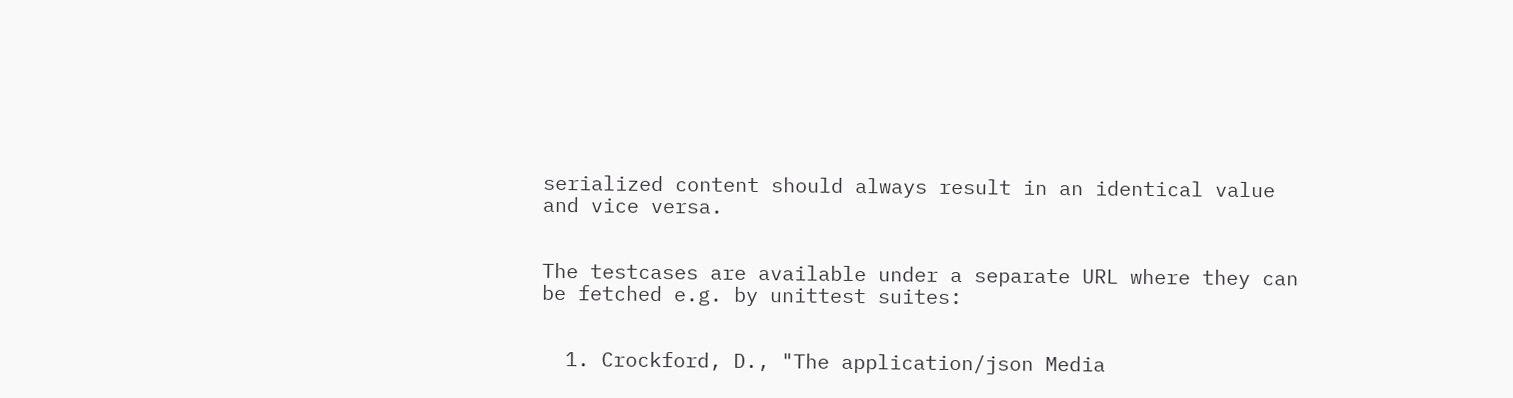serialized content should always result in an identical value and vice versa.


The testcases are available under a separate URL where they can be fetched e.g. by unittest suites:


  1. Crockford, D., "The application/json Media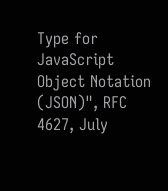Type for JavaScript Object Notation (JSON)", RFC 4627, July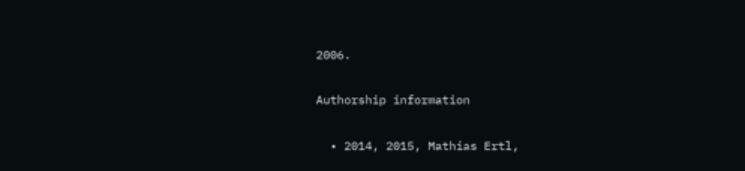2006.

Authorship information

  • 2014, 2015, Mathias Ertl,